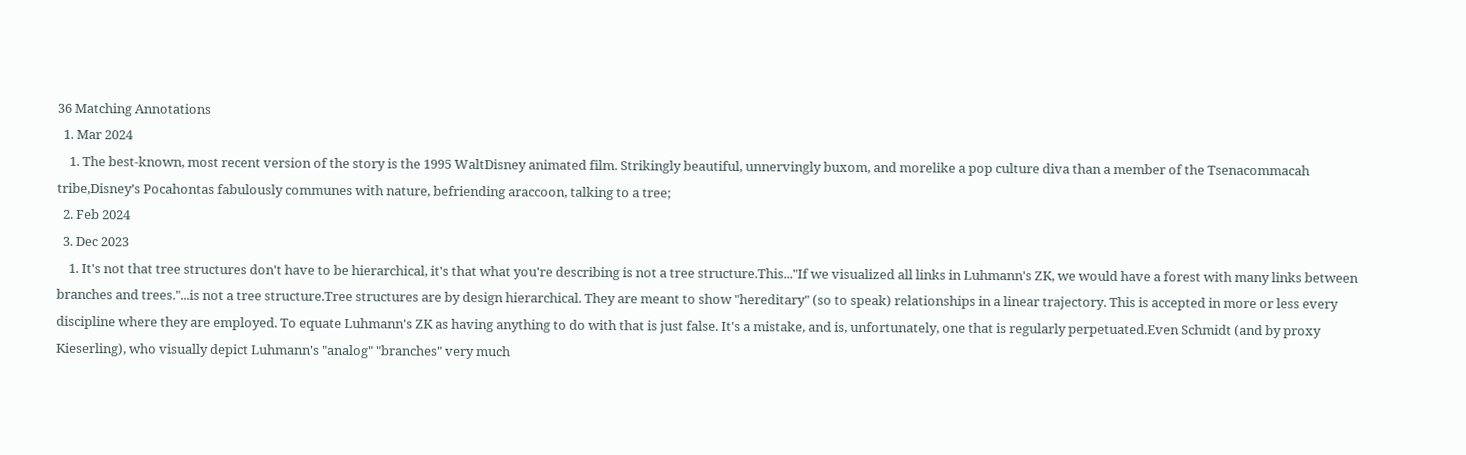36 Matching Annotations
  1. Mar 2024
    1. The best-known, most recent version of the story is the 1995 WaltDisney animated film. Strikingly beautiful, unnervingly buxom, and morelike a pop culture diva than a member of the Tsenacommacah tribe,Disney’s Pocahontas fabulously communes with nature, befriending araccoon, talking to a tree;
  2. Feb 2024
  3. Dec 2023
    1. It's not that tree structures don't have to be hierarchical, it's that what you're describing is not a tree structure.This..."If we visualized all links in Luhmann's ZK, we would have a forest with many links between branches and trees."...is not a tree structure.Tree structures are by design hierarchical. They are meant to show "hereditary" (so to speak) relationships in a linear trajectory. This is accepted in more or less every discipline where they are employed. To equate Luhmann's ZK as having anything to do with that is just false. It's a mistake, and is, unfortunately, one that is regularly perpetuated.Even Schmidt (and by proxy Kieserling), who visually depict Luhmann's "analog" "branches" very much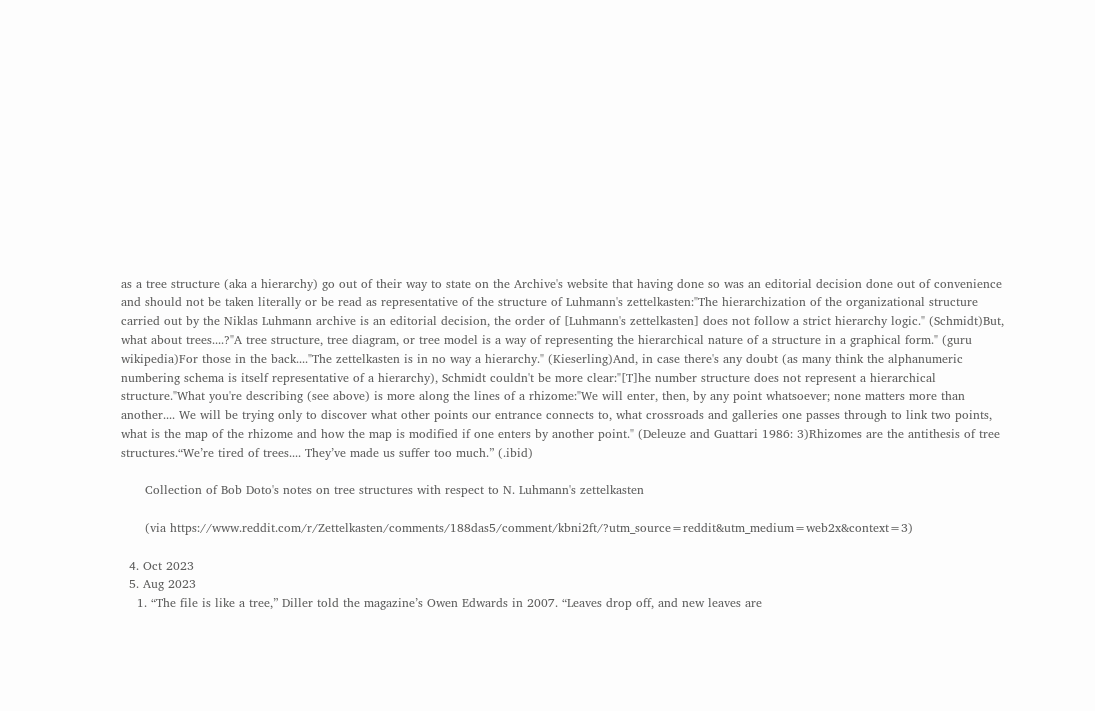as a tree structure (aka a hierarchy) go out of their way to state on the Archive's website that having done so was an editorial decision done out of convenience and should not be taken literally or be read as representative of the structure of Luhmann's zettelkasten:"The hierarchization of the organizational structure carried out by the Niklas Luhmann archive is an editorial decision, the order of [Luhmann's zettelkasten] does not follow a strict hierarchy logic." (Schmidt)But, what about trees....?"A tree structure, tree diagram, or tree model is a way of representing the hierarchical nature of a structure in a graphical form." (guru wikipedia)For those in the back...."The zettelkasten is in no way a hierarchy." (Kieserling)And, in case there's any doubt (as many think the alphanumeric numbering schema is itself representative of a hierarchy), Schmidt couldn't be more clear:"[T]he number structure does not represent a hierarchical structure."What you're describing (see above) is more along the lines of a rhizome:"We will enter, then, by any point whatsoever; none matters more than another.... We will be trying only to discover what other points our entrance connects to, what crossroads and galleries one passes through to link two points, what is the map of the rhizome and how the map is modified if one enters by another point." (Deleuze and Guattari 1986: 3)Rhizomes are the antithesis of tree structures.“We’re tired of trees.... They’ve made us suffer too much.” (.ibid)

      Collection of Bob Doto's notes on tree structures with respect to N. Luhmann's zettelkasten

      (via https://www.reddit.com/r/Zettelkasten/comments/188das5/comment/kbni2ft/?utm_source=reddit&utm_medium=web2x&context=3)

  4. Oct 2023
  5. Aug 2023
    1. “The file is like a tree,” Diller told the magazine’s Owen Edwards in 2007. “Leaves drop off, and new leaves are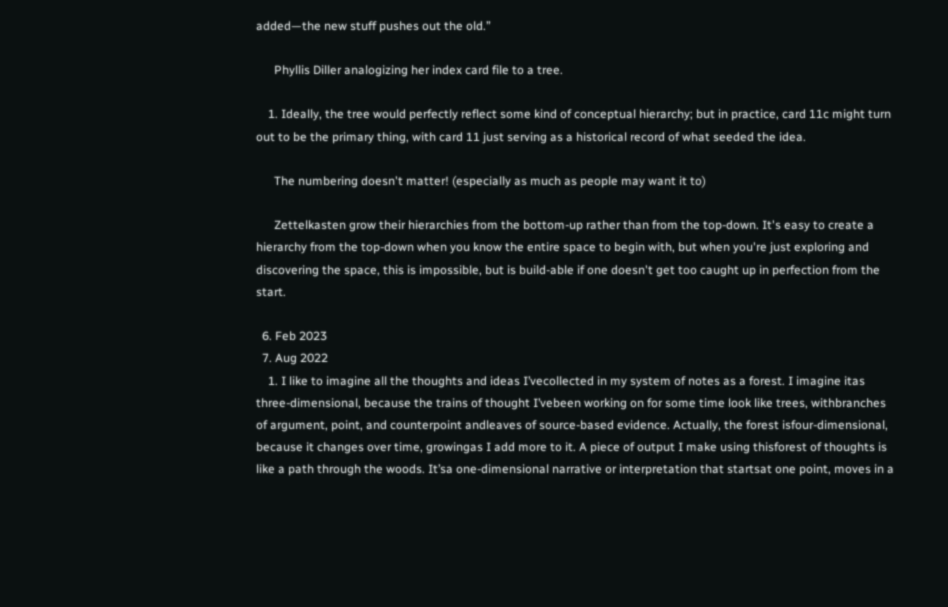added—the new stuff pushes out the old.”

      Phyllis Diller analogizing her index card file to a tree.

    1. Ideally, the tree would perfectly reflect some kind of conceptual hierarchy; but in practice, card 11c might turn out to be the primary thing, with card 11 just serving as a historical record of what seeded the idea.

      The numbering doesn't matter! (especially as much as people may want it to)

      Zettelkasten grow their hierarchies from the bottom-up rather than from the top-down. It's easy to create a hierarchy from the top-down when you know the entire space to begin with, but when you're just exploring and discovering the space, this is impossible, but is build-able if one doesn't get too caught up in perfection from the start.

  6. Feb 2023
  7. Aug 2022
    1. I like to imagine all the thoughts and ideas I’vecollected in my system of notes as a forest. I imagine itas three-dimensional, because the trains of thought I’vebeen working on for some time look like trees, withbranches of argument, point, and counterpoint andleaves of source-based evidence. Actually, the forest isfour-dimensional, because it changes over time, growingas I add more to it. A piece of output I make using thisforest of thoughts is like a path through the woods. It’sa one-dimensional narrative or interpretation that startsat one point, moves in a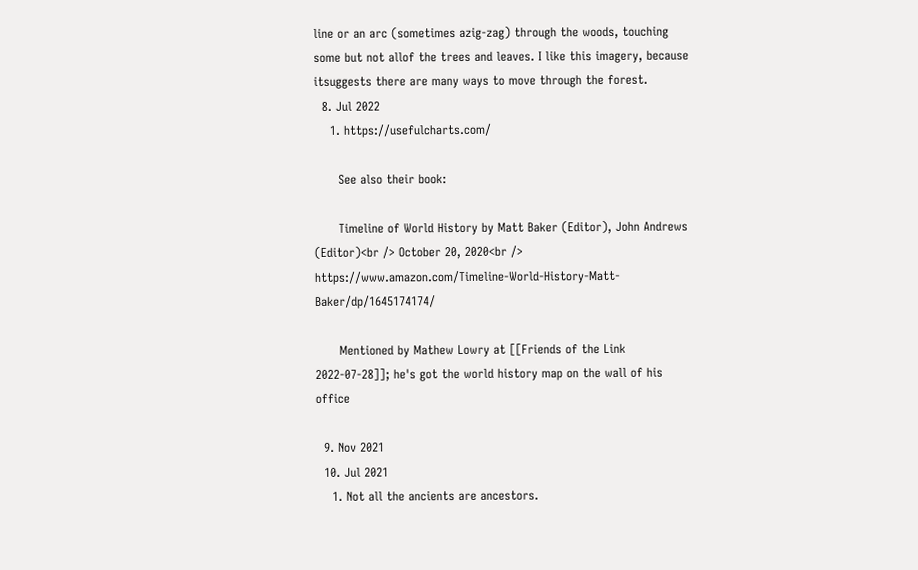line or an arc (sometimes azig-zag) through the woods, touching some but not allof the trees and leaves. I like this imagery, because itsuggests there are many ways to move through the forest.
  8. Jul 2022
    1. https://usefulcharts.com/

      See also their book:

      Timeline of World History by Matt Baker (Editor), John Andrews (Editor)<br /> October 20, 2020<br /> https://www.amazon.com/Timeline-World-History-Matt-Baker/dp/1645174174/

      Mentioned by Mathew Lowry at [[Friends of the Link 2022-07-28]]; he's got the world history map on the wall of his office

  9. Nov 2021
  10. Jul 2021
    1. Not all the ancients are ancestors.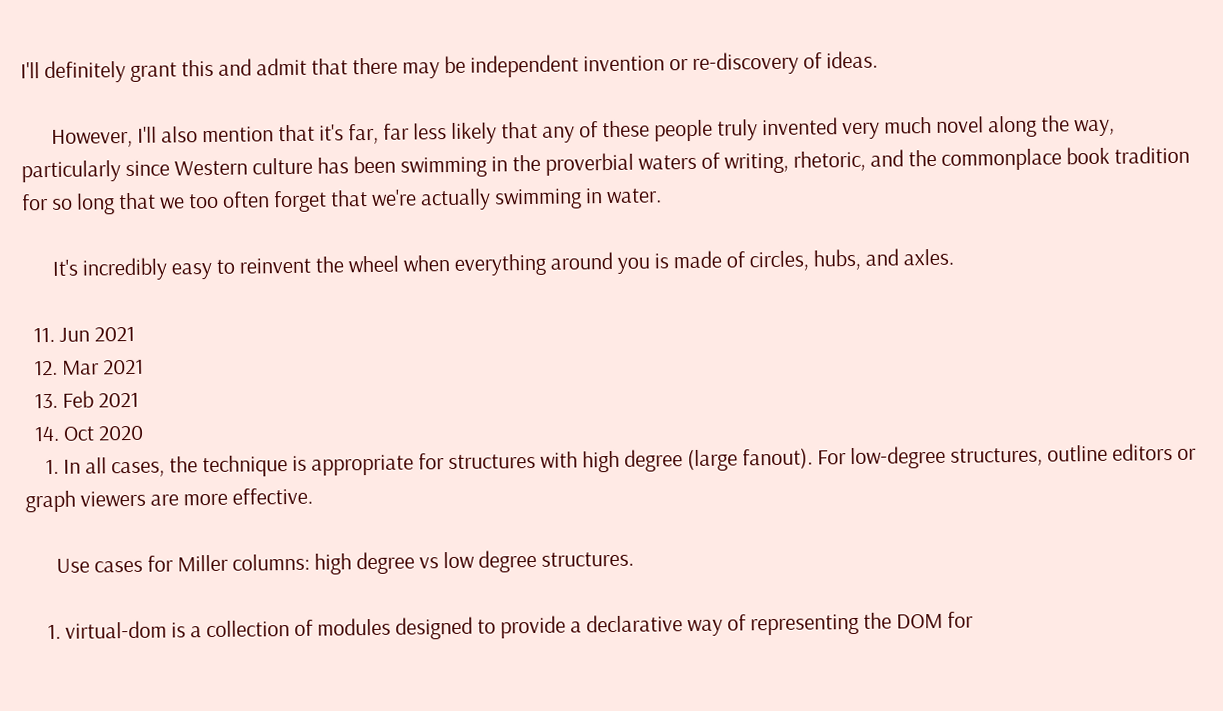I'll definitely grant this and admit that there may be independent invention or re-discovery of ideas.

      However, I'll also mention that it's far, far less likely that any of these people truly invented very much novel along the way, particularly since Western culture has been swimming in the proverbial waters of writing, rhetoric, and the commonplace book tradition for so long that we too often forget that we're actually swimming in water.

      It's incredibly easy to reinvent the wheel when everything around you is made of circles, hubs, and axles.

  11. Jun 2021
  12. Mar 2021
  13. Feb 2021
  14. Oct 2020
    1. In all cases, the technique is appropriate for structures with high degree (large fanout). For low-degree structures, outline editors or graph viewers are more effective.

      Use cases for Miller columns: high degree vs low degree structures.

    1. virtual-dom is a collection of modules designed to provide a declarative way of representing the DOM for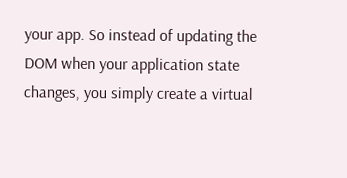your app. So instead of updating the DOM when your application state changes, you simply create a virtual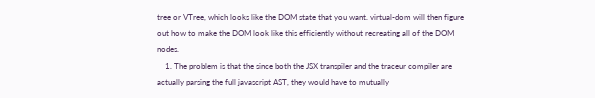tree or VTree, which looks like the DOM state that you want. virtual-dom will then figure out how to make the DOM look like this efficiently without recreating all of the DOM nodes.
    1. The problem is that the since both the JSX transpiler and the traceur compiler are actually parsing the full javascript AST, they would have to mutually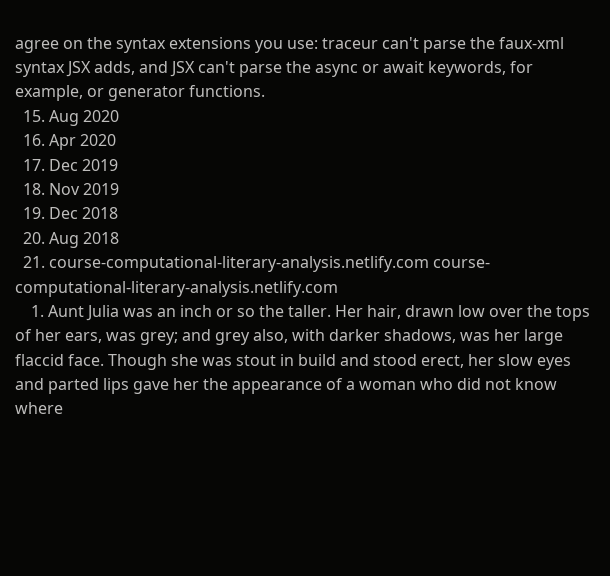agree on the syntax extensions you use: traceur can't parse the faux-xml syntax JSX adds, and JSX can't parse the async or await keywords, for example, or generator functions.
  15. Aug 2020
  16. Apr 2020
  17. Dec 2019
  18. Nov 2019
  19. Dec 2018
  20. Aug 2018
  21. course-computational-literary-analysis.netlify.com course-computational-literary-analysis.netlify.com
    1. Aunt Julia was an inch or so the taller. Her hair, drawn low over the tops of her ears, was grey; and grey also, with darker shadows, was her large flaccid face. Though she was stout in build and stood erect, her slow eyes and parted lips gave her the appearance of a woman who did not know where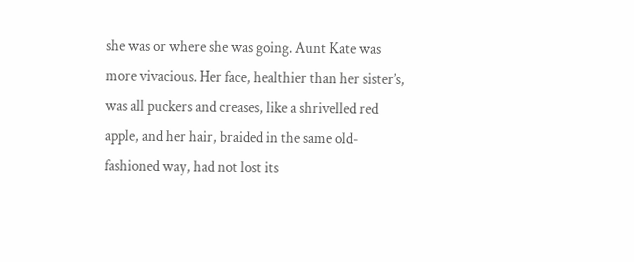she was or where she was going. Aunt Kate was more vivacious. Her face, healthier than her sister’s, was all puckers and creases, like a shrivelled red apple, and her hair, braided in the same old-fashioned way, had not lost its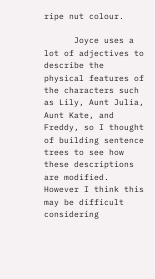ripe nut colour.

      Joyce uses a lot of adjectives to describe the physical features of the characters such as Lily, Aunt Julia, Aunt Kate, and Freddy, so I thought of building sentence trees to see how these descriptions are modified. However I think this may be difficult considering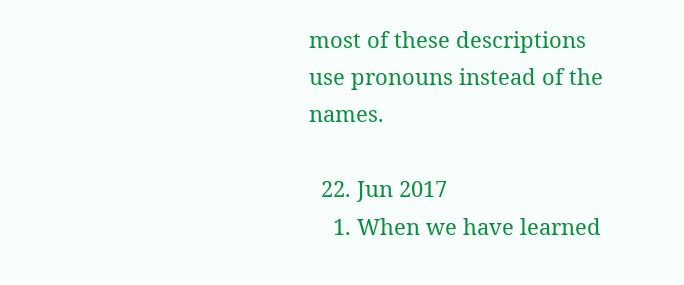most of these descriptions use pronouns instead of the names.

  22. Jun 2017
    1. When we have learned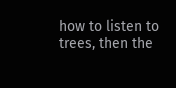how to listen to trees, then the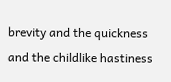brevity and the quickness and the childlike hastiness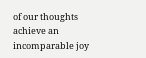of our thoughts achieve an incomparable joy